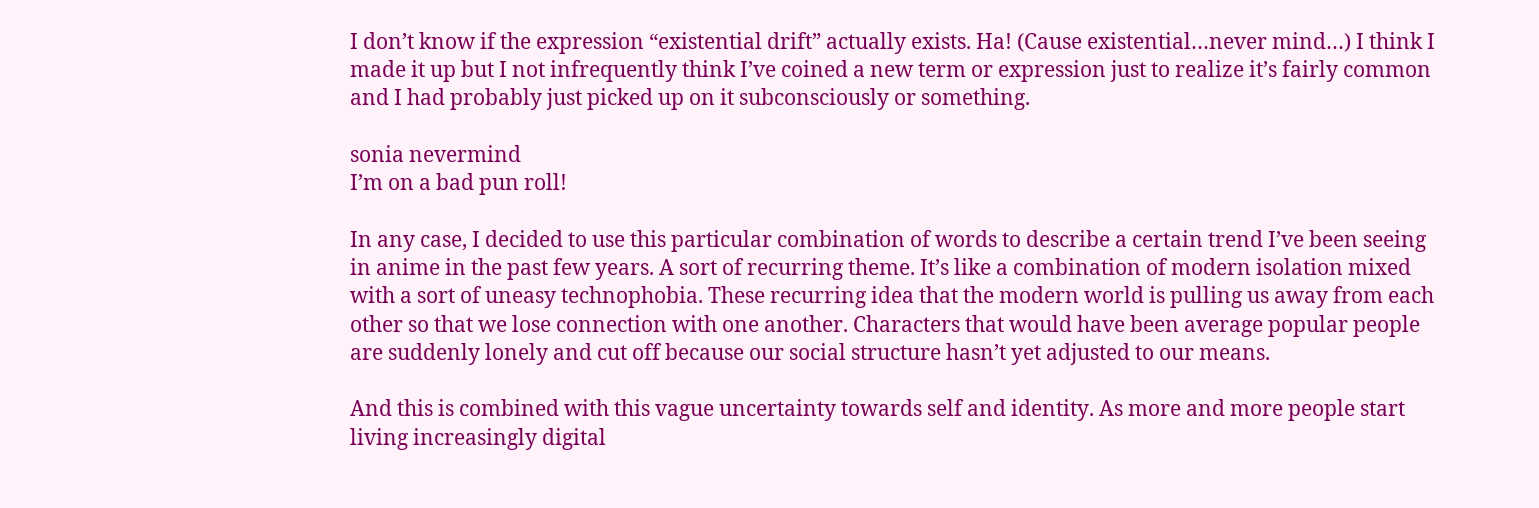I don’t know if the expression “existential drift” actually exists. Ha! (Cause existential…never mind…) I think I made it up but I not infrequently think I’ve coined a new term or expression just to realize it’s fairly common and I had probably just picked up on it subconsciously or something.

sonia nevermind
I’m on a bad pun roll!

In any case, I decided to use this particular combination of words to describe a certain trend I’ve been seeing in anime in the past few years. A sort of recurring theme. It’s like a combination of modern isolation mixed with a sort of uneasy technophobia. These recurring idea that the modern world is pulling us away from each other so that we lose connection with one another. Characters that would have been average popular people are suddenly lonely and cut off because our social structure hasn’t yet adjusted to our means.

And this is combined with this vague uncertainty towards self and identity. As more and more people start living increasingly digital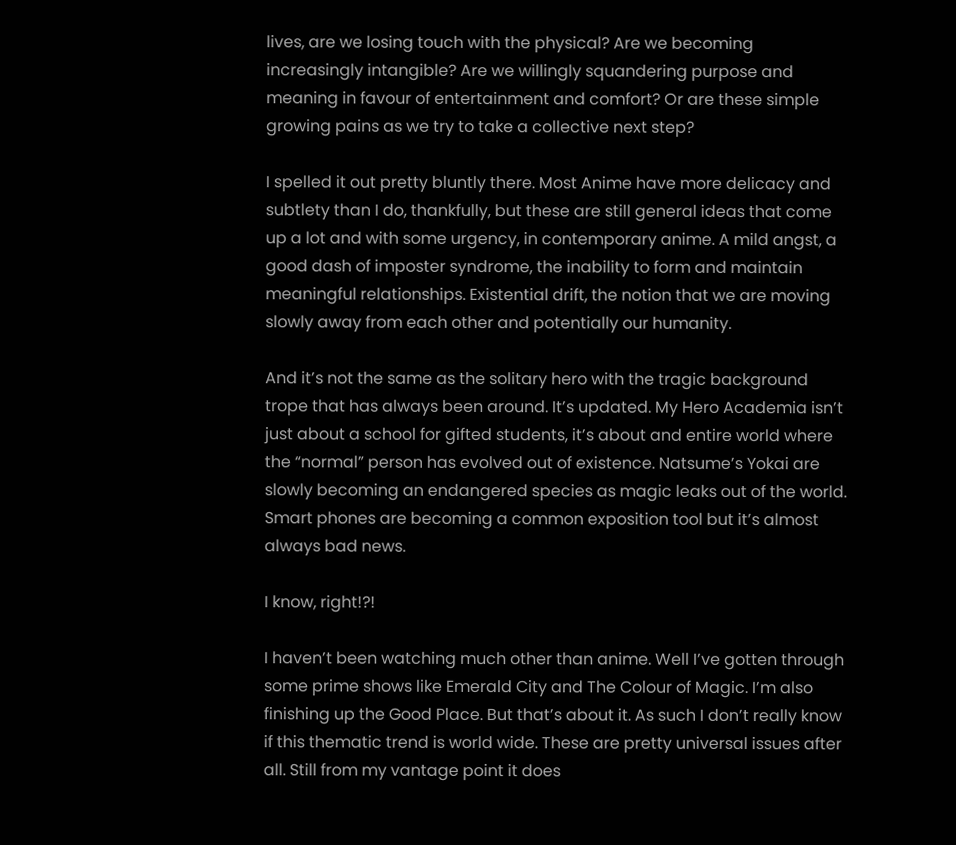lives, are we losing touch with the physical? Are we becoming increasingly intangible? Are we willingly squandering purpose and meaning in favour of entertainment and comfort? Or are these simple growing pains as we try to take a collective next step?

I spelled it out pretty bluntly there. Most Anime have more delicacy and subtlety than I do, thankfully, but these are still general ideas that come up a lot and with some urgency, in contemporary anime. A mild angst, a good dash of imposter syndrome, the inability to form and maintain meaningful relationships. Existential drift, the notion that we are moving slowly away from each other and potentially our humanity.

And it’s not the same as the solitary hero with the tragic background trope that has always been around. It’s updated. My Hero Academia isn’t just about a school for gifted students, it’s about and entire world where the “normal” person has evolved out of existence. Natsume’s Yokai are slowly becoming an endangered species as magic leaks out of the world. Smart phones are becoming a common exposition tool but it’s almost always bad news.

I know, right!?!

I haven’t been watching much other than anime. Well I’ve gotten through some prime shows like Emerald City and The Colour of Magic. I’m also finishing up the Good Place. But that’s about it. As such I don’t really know if this thematic trend is world wide. These are pretty universal issues after all. Still from my vantage point it does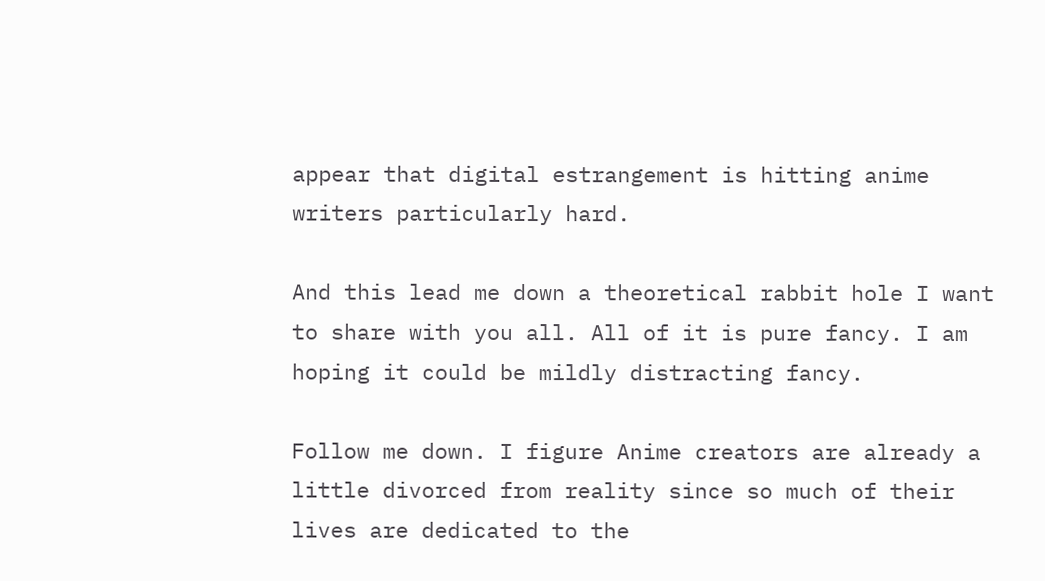appear that digital estrangement is hitting anime writers particularly hard.

And this lead me down a theoretical rabbit hole I want to share with you all. All of it is pure fancy. I am hoping it could be mildly distracting fancy.

Follow me down. I figure Anime creators are already a little divorced from reality since so much of their lives are dedicated to the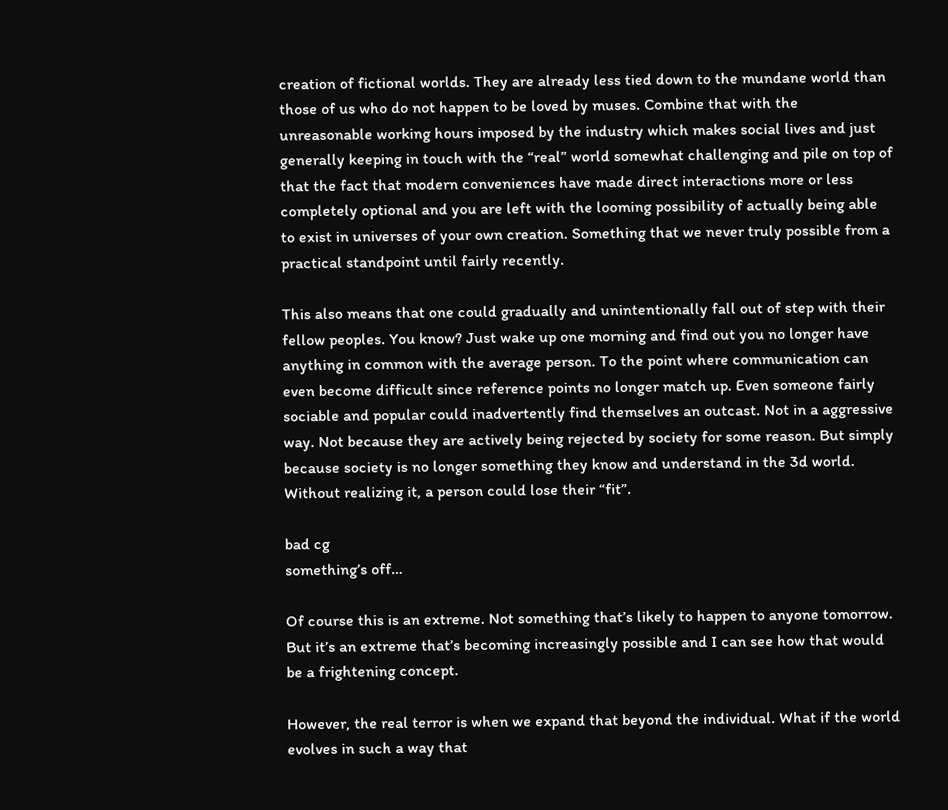creation of fictional worlds. They are already less tied down to the mundane world than those of us who do not happen to be loved by muses. Combine that with the unreasonable working hours imposed by the industry which makes social lives and just generally keeping in touch with the “real” world somewhat challenging and pile on top of that the fact that modern conveniences have made direct interactions more or less completely optional and you are left with the looming possibility of actually being able to exist in universes of your own creation. Something that we never truly possible from a practical standpoint until fairly recently.

This also means that one could gradually and unintentionally fall out of step with their fellow peoples. You know? Just wake up one morning and find out you no longer have anything in common with the average person. To the point where communication can even become difficult since reference points no longer match up. Even someone fairly sociable and popular could inadvertently find themselves an outcast. Not in a aggressive way. Not because they are actively being rejected by society for some reason. But simply because society is no longer something they know and understand in the 3d world. Without realizing it, a person could lose their “fit”.

bad cg
something’s off…

Of course this is an extreme. Not something that’s likely to happen to anyone tomorrow. But it’s an extreme that’s becoming increasingly possible and I can see how that would be a frightening concept.

However, the real terror is when we expand that beyond the individual. What if the world evolves in such a way that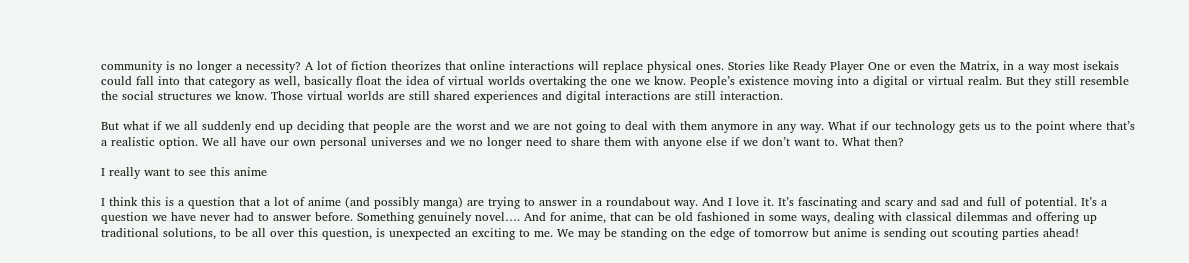community is no longer a necessity? A lot of fiction theorizes that online interactions will replace physical ones. Stories like Ready Player One or even the Matrix, in a way most isekais could fall into that category as well, basically float the idea of virtual worlds overtaking the one we know. People’s existence moving into a digital or virtual realm. But they still resemble the social structures we know. Those virtual worlds are still shared experiences and digital interactions are still interaction.

But what if we all suddenly end up deciding that people are the worst and we are not going to deal with them anymore in any way. What if our technology gets us to the point where that’s a realistic option. We all have our own personal universes and we no longer need to share them with anyone else if we don’t want to. What then?

I really want to see this anime

I think this is a question that a lot of anime (and possibly manga) are trying to answer in a roundabout way. And I love it. It’s fascinating and scary and sad and full of potential. It’s a question we have never had to answer before. Something genuinely novel…. And for anime, that can be old fashioned in some ways, dealing with classical dilemmas and offering up traditional solutions, to be all over this question, is unexpected an exciting to me. We may be standing on the edge of tomorrow but anime is sending out scouting parties ahead!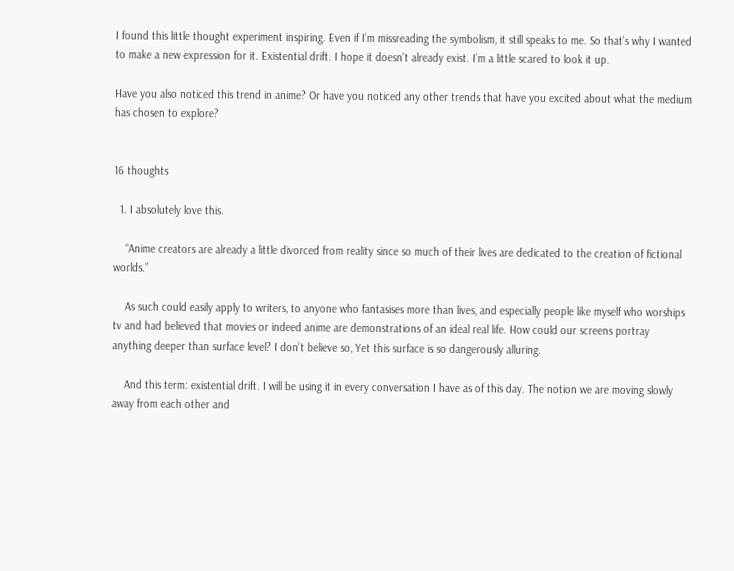I found this little thought experiment inspiring. Even if I’m missreading the symbolism, it still speaks to me. So that’s why I wanted to make a new expression for it. Existential drift. I hope it doesn’t already exist. I’m a little scared to look it up.

Have you also noticed this trend in anime? Or have you noticed any other trends that have you excited about what the medium has chosen to explore?


16 thoughts

  1. I absolutely love this.

    “Anime creators are already a little divorced from reality since so much of their lives are dedicated to the creation of fictional worlds.”

    As such could easily apply to writers, to anyone who fantasises more than lives, and especially people like myself who worships tv and had believed that movies or indeed anime are demonstrations of an ideal real life. How could our screens portray anything deeper than surface level? I don’t believe so, Yet this surface is so dangerously alluring.

    And this term: existential drift. I will be using it in every conversation I have as of this day. The notion we are moving slowly away from each other and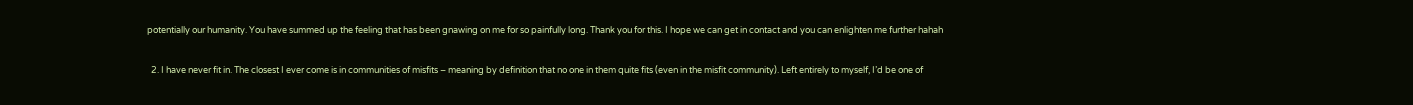potentially our humanity. You have summed up the feeling that has been gnawing on me for so painfully long. Thank you for this. I hope we can get in contact and you can enlighten me further hahah

  2. I have never fit in. The closest I ever come is in communities of misfits – meaning by definition that no one in them quite fits (even in the misfit community). Left entirely to myself, I’d be one of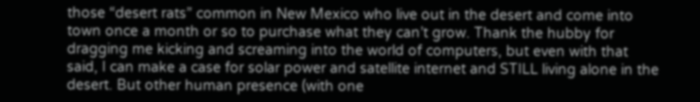those “desert rats” common in New Mexico who live out in the desert and come into town once a month or so to purchase what they can’t grow. Thank the hubby for dragging me kicking and screaming into the world of computers, but even with that said, I can make a case for solar power and satellite internet and STILL living alone in the desert. But other human presence (with one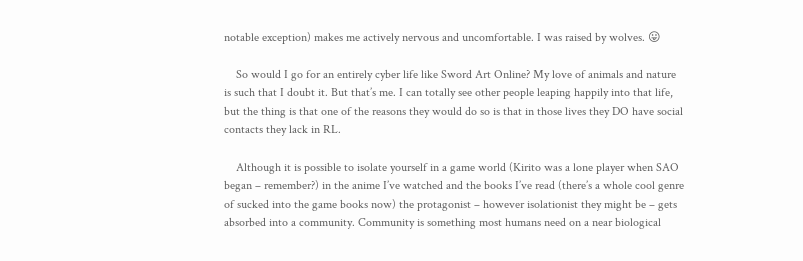notable exception) makes me actively nervous and uncomfortable. I was raised by wolves. 😛

    So would I go for an entirely cyber life like Sword Art Online? My love of animals and nature is such that I doubt it. But that’s me. I can totally see other people leaping happily into that life, but the thing is that one of the reasons they would do so is that in those lives they DO have social contacts they lack in RL.

    Although it is possible to isolate yourself in a game world (Kirito was a lone player when SAO began – remember?) in the anime I’ve watched and the books I’ve read (there’s a whole cool genre of sucked into the game books now) the protagonist – however isolationist they might be – gets absorbed into a community. Community is something most humans need on a near biological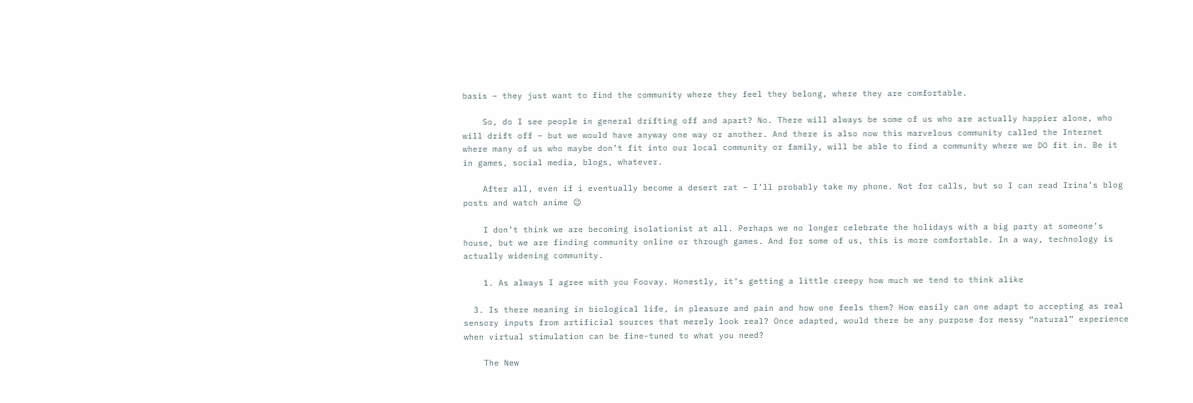basis – they just want to find the community where they feel they belong, where they are comfortable.

    So, do I see people in general drifting off and apart? No. There will always be some of us who are actually happier alone, who will drift off – but we would have anyway one way or another. And there is also now this marvelous community called the Internet where many of us who maybe don’t fit into our local community or family, will be able to find a community where we DO fit in. Be it in games, social media, blogs, whatever.

    After all, even if i eventually become a desert rat – I’ll probably take my phone. Not for calls, but so I can read Irina’s blog posts and watch anime 😉

    I don’t think we are becoming isolationist at all. Perhaps we no longer celebrate the holidays with a big party at someone’s house, but we are finding community online or through games. And for some of us, this is more comfortable. In a way, technology is actually widening community.

    1. As always I agree with you Foovay. Honestly, it’s getting a little creepy how much we tend to think alike

  3. Is there meaning in biological life, in pleasure and pain and how one feels them? How easily can one adapt to accepting as real sensory inputs from artificial sources that merely look real? Once adapted, would there be any purpose for messy “natural” experience when virtual stimulation can be fine-tuned to what you need?

    The New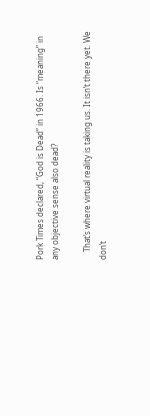Pork Times declared, “God is Dead” in 1966. Is “meaning” in any objective sense also dead?

    That’s where virtual reality is taking us. It isn’t there yet. We don’t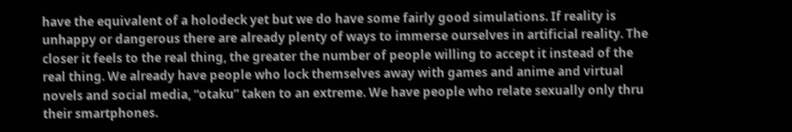have the equivalent of a holodeck yet but we do have some fairly good simulations. If reality is unhappy or dangerous there are already plenty of ways to immerse ourselves in artificial reality. The closer it feels to the real thing, the greater the number of people willing to accept it instead of the real thing. We already have people who lock themselves away with games and anime and virtual novels and social media, “otaku” taken to an extreme. We have people who relate sexually only thru their smartphones.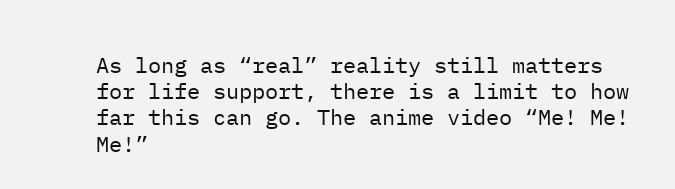As long as “real” reality still matters for life support, there is a limit to how far this can go. The anime video “Me! Me! Me!”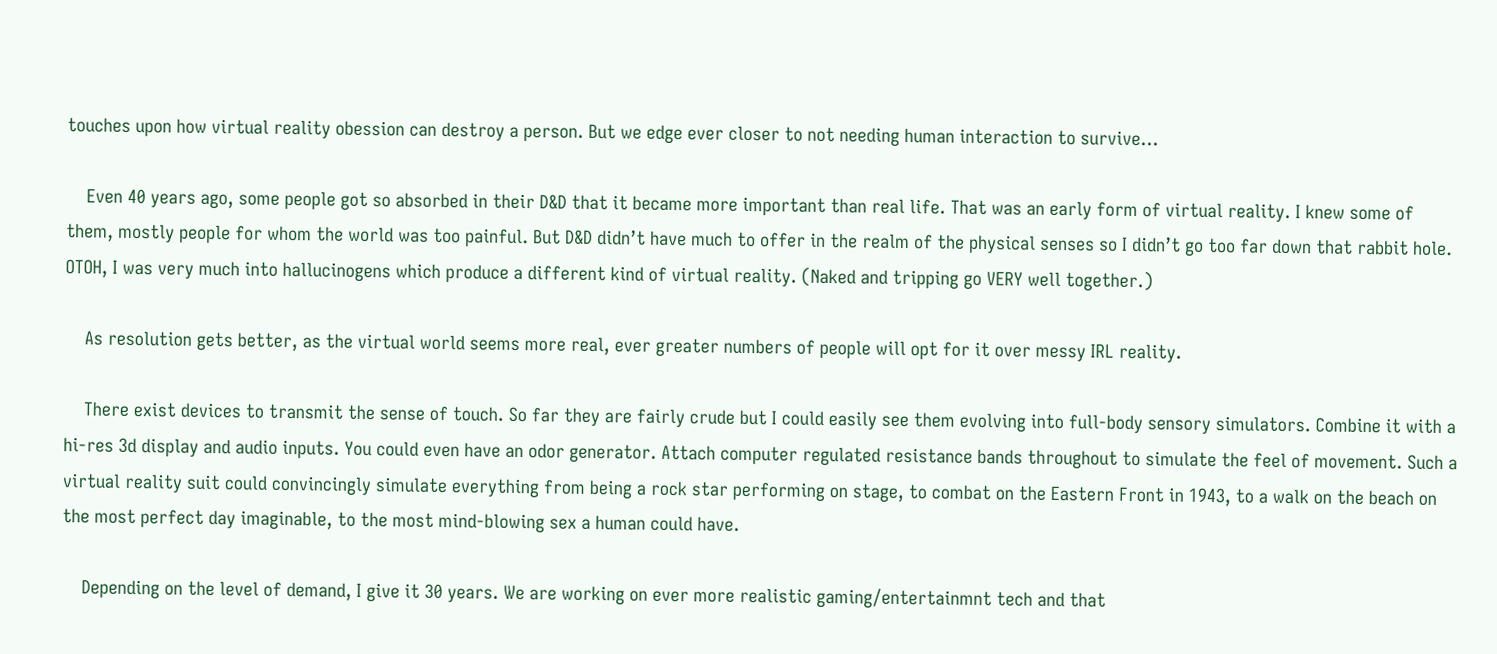touches upon how virtual reality obession can destroy a person. But we edge ever closer to not needing human interaction to survive…

    Even 40 years ago, some people got so absorbed in their D&D that it became more important than real life. That was an early form of virtual reality. I knew some of them, mostly people for whom the world was too painful. But D&D didn’t have much to offer in the realm of the physical senses so I didn’t go too far down that rabbit hole. OTOH, I was very much into hallucinogens which produce a different kind of virtual reality. (Naked and tripping go VERY well together.)

    As resolution gets better, as the virtual world seems more real, ever greater numbers of people will opt for it over messy IRL reality.

    There exist devices to transmit the sense of touch. So far they are fairly crude but I could easily see them evolving into full-body sensory simulators. Combine it with a hi-res 3d display and audio inputs. You could even have an odor generator. Attach computer regulated resistance bands throughout to simulate the feel of movement. Such a virtual reality suit could convincingly simulate everything from being a rock star performing on stage, to combat on the Eastern Front in 1943, to a walk on the beach on the most perfect day imaginable, to the most mind-blowing sex a human could have.

    Depending on the level of demand, I give it 30 years. We are working on ever more realistic gaming/entertainmnt tech and that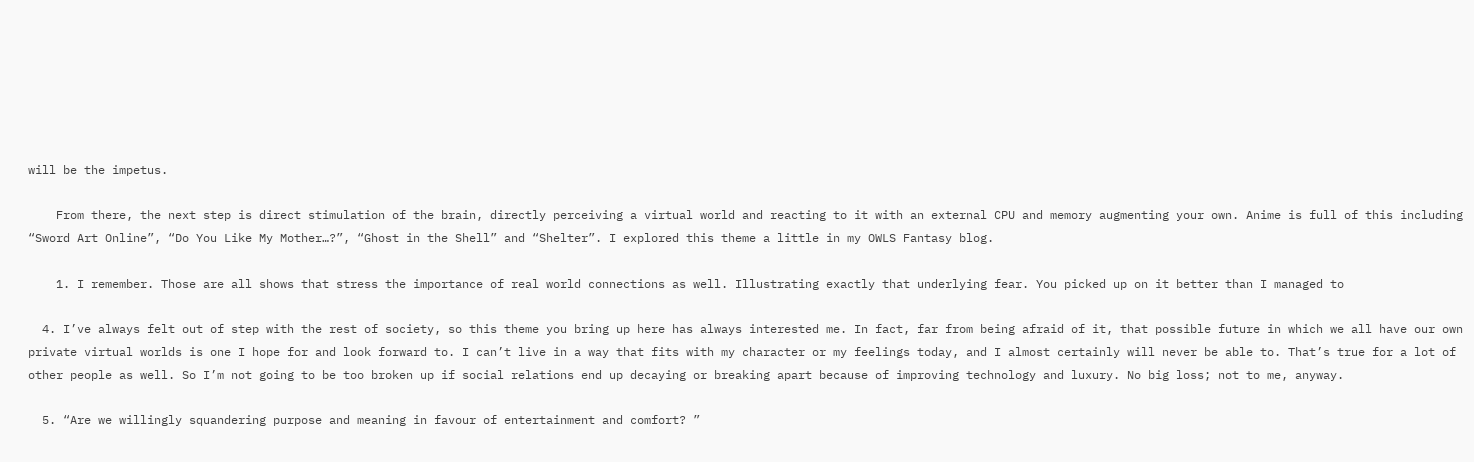will be the impetus.

    From there, the next step is direct stimulation of the brain, directly perceiving a virtual world and reacting to it with an external CPU and memory augmenting your own. Anime is full of this including “Sword Art Online”, “Do You Like My Mother…?”, “Ghost in the Shell” and “Shelter”. I explored this theme a little in my OWLS Fantasy blog.

    1. I remember. Those are all shows that stress the importance of real world connections as well. Illustrating exactly that underlying fear. You picked up on it better than I managed to

  4. I’ve always felt out of step with the rest of society, so this theme you bring up here has always interested me. In fact, far from being afraid of it, that possible future in which we all have our own private virtual worlds is one I hope for and look forward to. I can’t live in a way that fits with my character or my feelings today, and I almost certainly will never be able to. That’s true for a lot of other people as well. So I’m not going to be too broken up if social relations end up decaying or breaking apart because of improving technology and luxury. No big loss; not to me, anyway.

  5. “Are we willingly squandering purpose and meaning in favour of entertainment and comfort? ”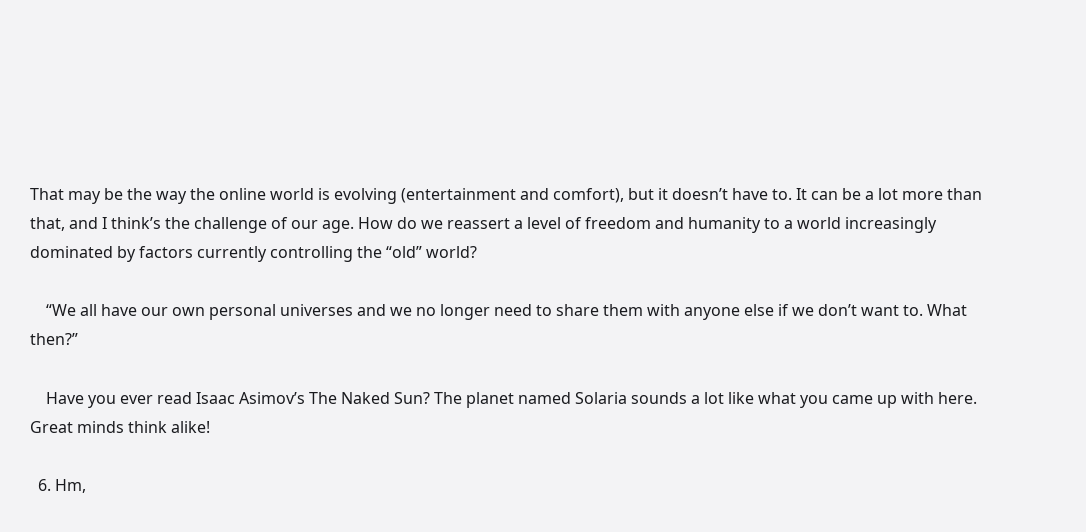That may be the way the online world is evolving (entertainment and comfort), but it doesn’t have to. It can be a lot more than that, and I think’s the challenge of our age. How do we reassert a level of freedom and humanity to a world increasingly dominated by factors currently controlling the “old” world?

    “We all have our own personal universes and we no longer need to share them with anyone else if we don’t want to. What then?”

    Have you ever read Isaac Asimov’s The Naked Sun? The planet named Solaria sounds a lot like what you came up with here. Great minds think alike!

  6. Hm,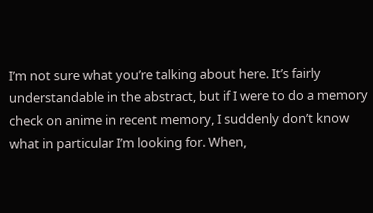I’m not sure what you’re talking about here. It’s fairly understandable in the abstract, but if I were to do a memory check on anime in recent memory, I suddenly don’t know what in particular I’m looking for. When,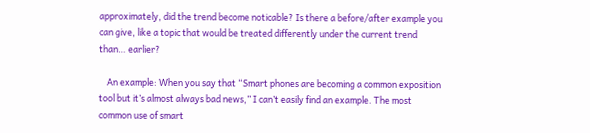approximately, did the trend become noticable? Is there a before/after example you can give, like a topic that would be treated differently under the current trend than… earlier?

    An example: When you say that “Smart phones are becoming a common exposition tool but it’s almost always bad news,” I can’t easily find an example. The most common use of smart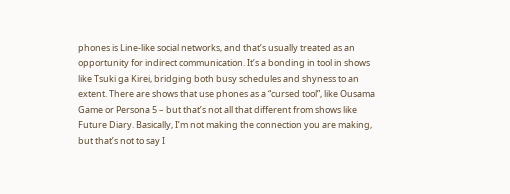phones is Line-like social networks, and that’s usually treated as an opportunity for indirect communication. It’s a bonding in tool in shows like Tsuki ga Kirei, bridging both busy schedules and shyness to an extent. There are shows that use phones as a “cursed tool”, like Ousama Game or Persona 5 – but that’s not all that different from shows like Future Diary. Basically, I’m not making the connection you are making, but that’s not to say I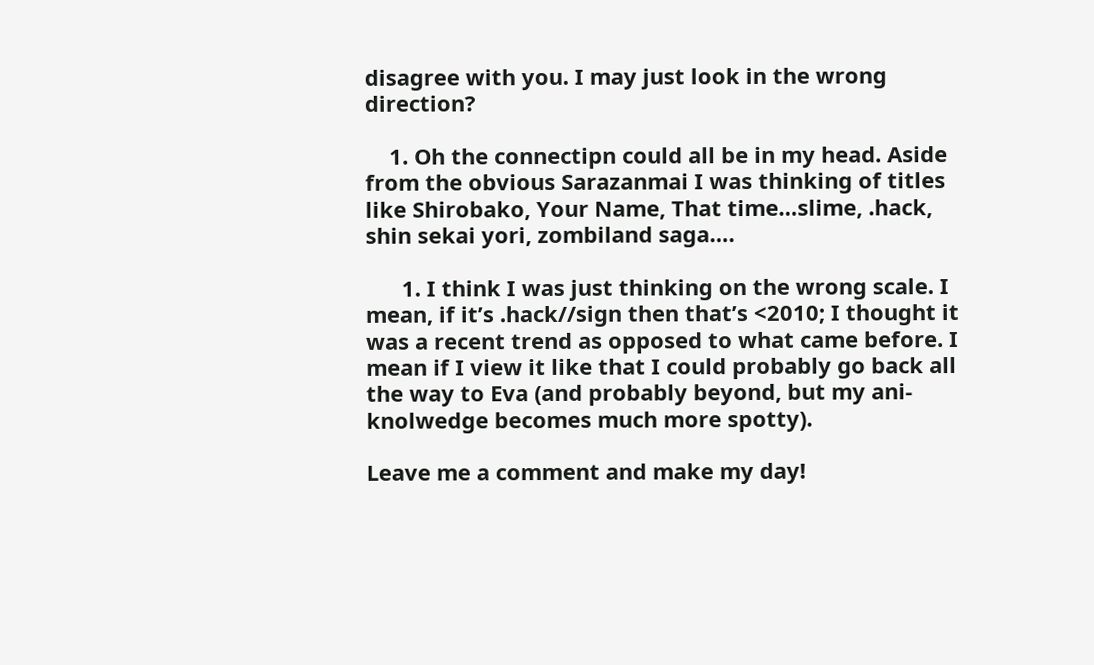disagree with you. I may just look in the wrong direction?

    1. Oh the connectipn could all be in my head. Aside from the obvious Sarazanmai I was thinking of titles like Shirobako, Your Name, That time…slime, .hack, shin sekai yori, zombiland saga….

      1. I think I was just thinking on the wrong scale. I mean, if it’s .hack//sign then that’s <2010; I thought it was a recent trend as opposed to what came before. I mean if I view it like that I could probably go back all the way to Eva (and probably beyond, but my ani-knolwedge becomes much more spotty).

Leave me a comment and make my day!